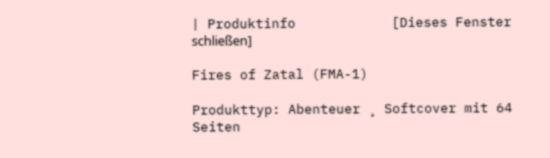| Produktinfo            [Dieses Fenster schließen]

Fires of Zatal (FMA-1)

Produkttyp: Abenteuer ¸ Softcover mit 64 Seiten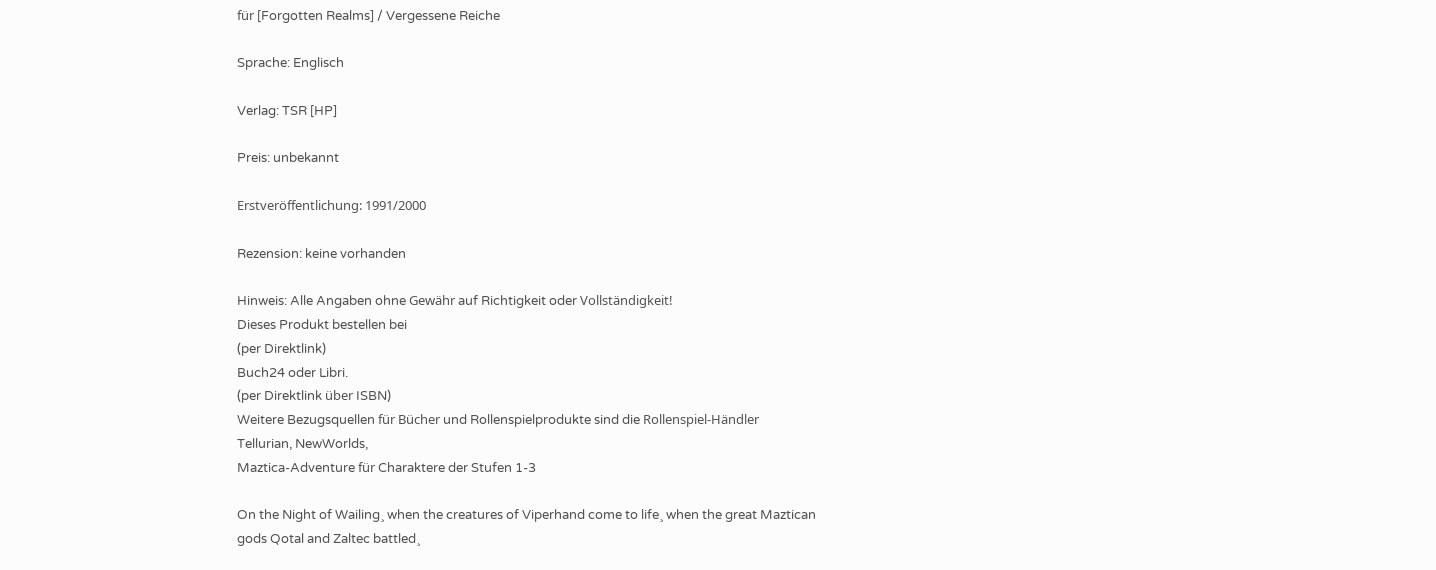für [Forgotten Realms] / Vergessene Reiche

Sprache: Englisch

Verlag: TSR [HP]

Preis: unbekannt

Erstveröffentlichung: 1991/2000

Rezension: keine vorhanden

Hinweis: Alle Angaben ohne Gewähr auf Richtigkeit oder Vollständigkeit!
Dieses Produkt bestellen bei
(per Direktlink)
Buch24 oder Libri.
(per Direktlink über ISBN)
Weitere Bezugsquellen für Bücher und Rollenspielprodukte sind die Rollenspiel-Händler Tellurian, NewWorlds,
Maztica-Adventure für Charaktere der Stufen 1-3

On the Night of Wailing¸ when the creatures of Viperhand come to life¸ when the great Maztican gods Qotal and Zaltec battled¸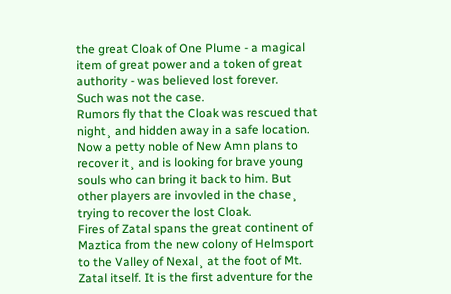the great Cloak of One Plume - a magical item of great power and a token of great authority - was believed lost forever.
Such was not the case.
Rumors fly that the Cloak was rescued that night¸ and hidden away in a safe location. Now a petty noble of New Amn plans to recover it¸ and is looking for brave young souls who can bring it back to him. But other players are invovled in the chase¸ trying to recover the lost Cloak.
Fires of Zatal spans the great continent of Maztica from the new colony of Helmsport to the Valley of Nexal¸ at the foot of Mt. Zatal itself. It is the first adventure for the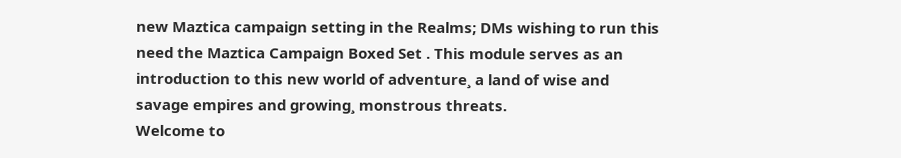new Maztica campaign setting in the Realms; DMs wishing to run this need the Maztica Campaign Boxed Set . This module serves as an introduction to this new world of adventure¸ a land of wise and savage empires and growing¸ monstrous threats.
Welcome to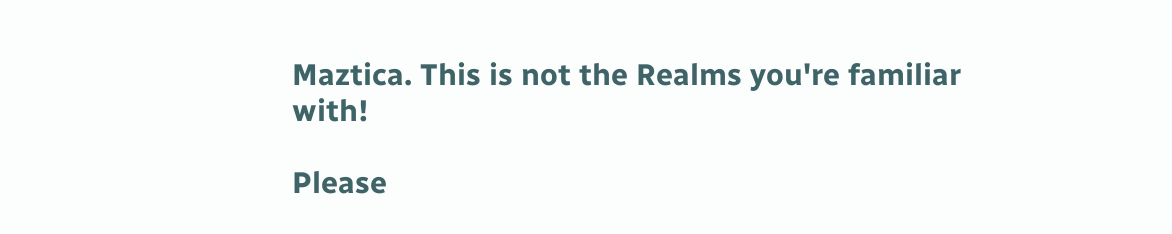Maztica. This is not the Realms you're familiar with!

Please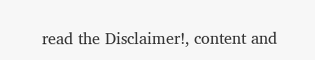read the Disclaimer!, content and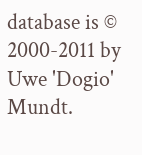database is © 2000-2011 by Uwe 'Dogio' Mundt.